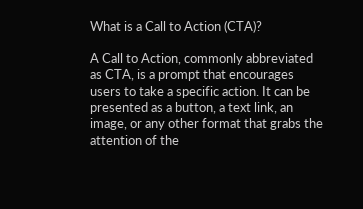What is a Call to Action (CTA)?

A Call to Action, commonly abbreviated as CTA, is a prompt that encourages users to take a specific action. It can be presented as a button, a text link, an image, or any other format that grabs the attention of the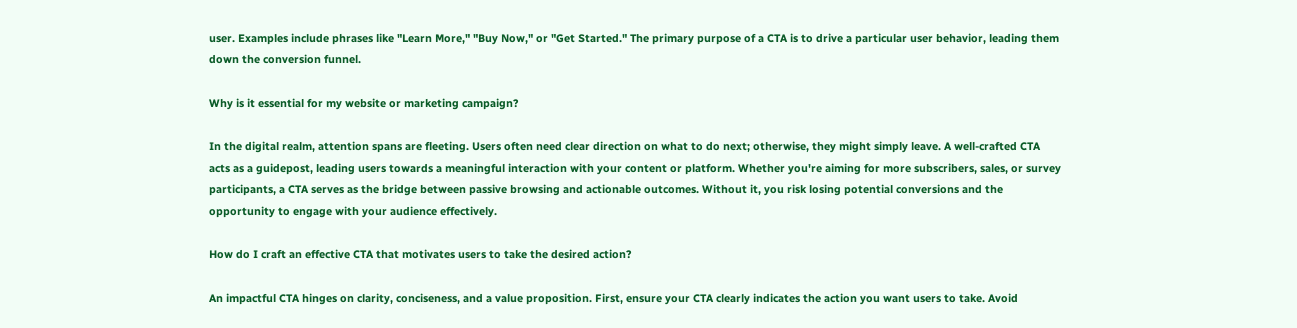user. Examples include phrases like "Learn More," "Buy Now," or "Get Started." The primary purpose of a CTA is to drive a particular user behavior, leading them down the conversion funnel.

Why is it essential for my website or marketing campaign?

In the digital realm, attention spans are fleeting. Users often need clear direction on what to do next; otherwise, they might simply leave. A well-crafted CTA acts as a guidepost, leading users towards a meaningful interaction with your content or platform. Whether you're aiming for more subscribers, sales, or survey participants, a CTA serves as the bridge between passive browsing and actionable outcomes. Without it, you risk losing potential conversions and the opportunity to engage with your audience effectively.

How do I craft an effective CTA that motivates users to take the desired action?

An impactful CTA hinges on clarity, conciseness, and a value proposition. First, ensure your CTA clearly indicates the action you want users to take. Avoid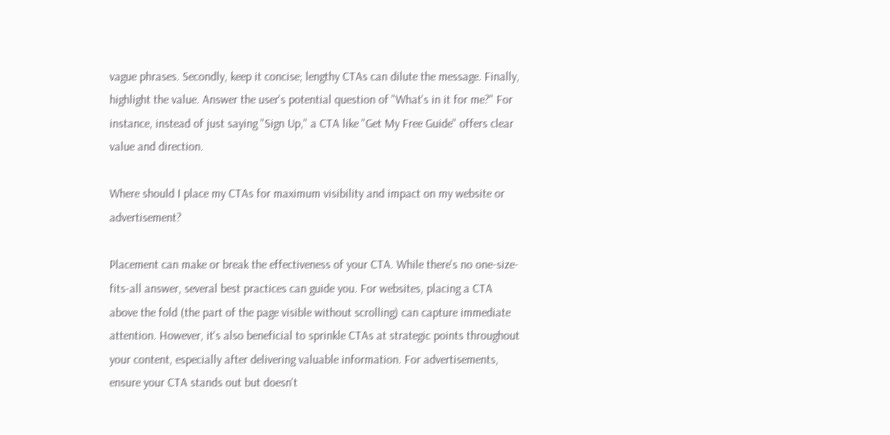vague phrases. Secondly, keep it concise; lengthy CTAs can dilute the message. Finally, highlight the value. Answer the user's potential question of "What's in it for me?" For instance, instead of just saying "Sign Up," a CTA like "Get My Free Guide" offers clear value and direction.

Where should I place my CTAs for maximum visibility and impact on my website or advertisement?

Placement can make or break the effectiveness of your CTA. While there's no one-size-fits-all answer, several best practices can guide you. For websites, placing a CTA above the fold (the part of the page visible without scrolling) can capture immediate attention. However, it's also beneficial to sprinkle CTAs at strategic points throughout your content, especially after delivering valuable information. For advertisements, ensure your CTA stands out but doesn't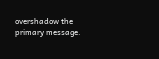overshadow the primary message.